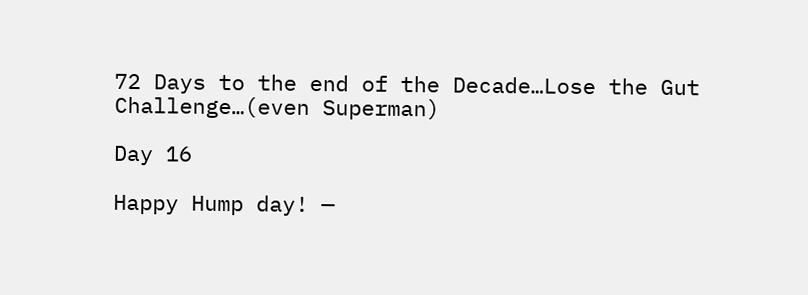72 Days to the end of the Decade…Lose the Gut Challenge…(even Superman)

Day 16

Happy Hump day! —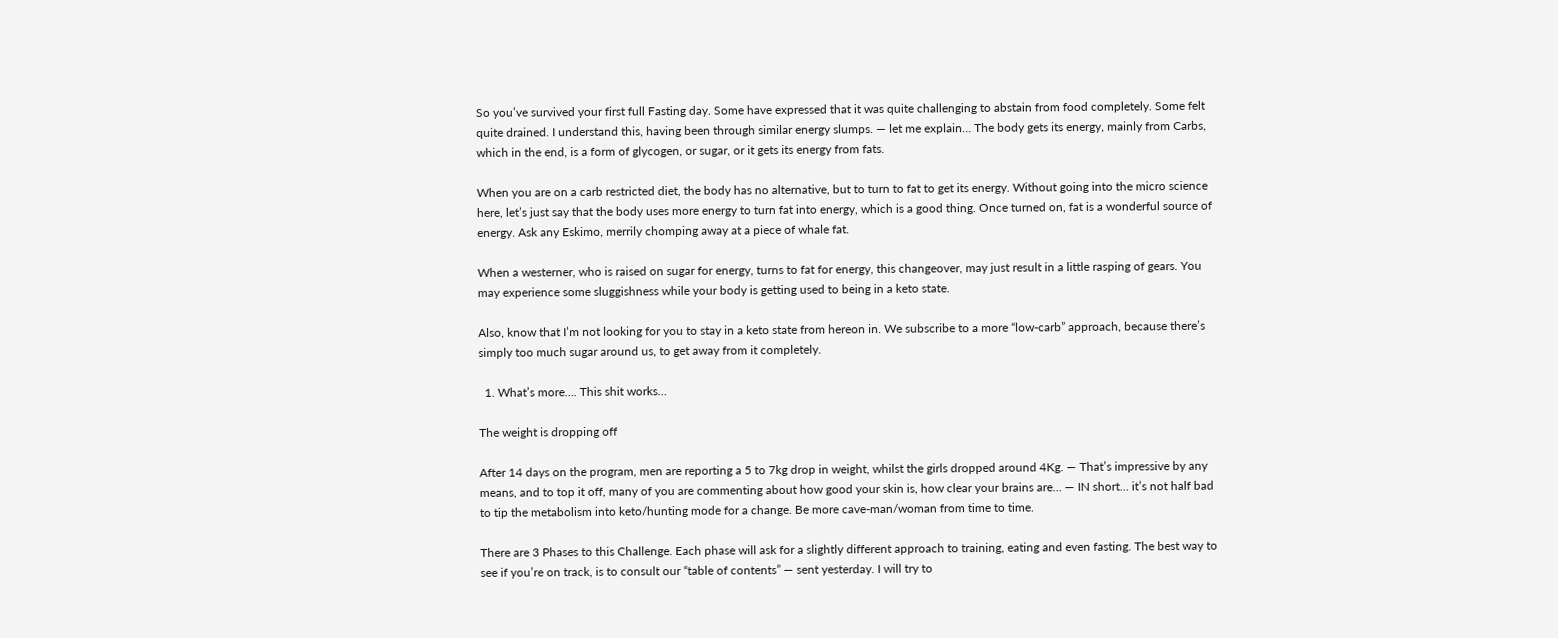So you’ve survived your first full Fasting day. Some have expressed that it was quite challenging to abstain from food completely. Some felt quite drained. I understand this, having been through similar energy slumps. — let me explain… The body gets its energy, mainly from Carbs, which in the end, is a form of glycogen, or sugar, or it gets its energy from fats.

When you are on a carb restricted diet, the body has no alternative, but to turn to fat to get its energy. Without going into the micro science here, let’s just say that the body uses more energy to turn fat into energy, which is a good thing. Once turned on, fat is a wonderful source of energy. Ask any Eskimo, merrily chomping away at a piece of whale fat.

When a westerner, who is raised on sugar for energy, turns to fat for energy, this changeover, may just result in a little rasping of gears. You may experience some sluggishness while your body is getting used to being in a keto state.

Also, know that I’m not looking for you to stay in a keto state from hereon in. We subscribe to a more “low-carb” approach, because there’s simply too much sugar around us, to get away from it completely.

  1. What’s more…. This shit works…

The weight is dropping off

After 14 days on the program, men are reporting a 5 to 7kg drop in weight, whilst the girls dropped around 4Kg. — That’s impressive by any means, and to top it off, many of you are commenting about how good your skin is, how clear your brains are… — IN short… it’s not half bad to tip the metabolism into keto/hunting mode for a change. Be more cave-man/woman from time to time.

There are 3 Phases to this Challenge. Each phase will ask for a slightly different approach to training, eating and even fasting. The best way to see if you’re on track, is to consult our “table of contents” — sent yesterday. I will try to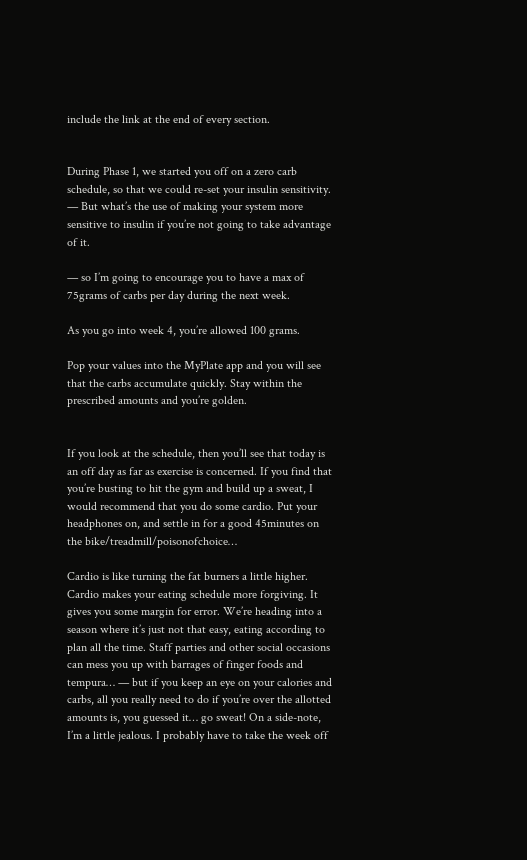include the link at the end of every section.


During Phase 1, we started you off on a zero carb schedule, so that we could re-set your insulin sensitivity. — But what’s the use of making your system more sensitive to insulin if you’re not going to take advantage of it.

— so I’m going to encourage you to have a max of 75grams of carbs per day during the next week.

As you go into week 4, you’re allowed 100 grams.

Pop your values into the MyPlate app and you will see that the carbs accumulate quickly. Stay within the prescribed amounts and you’re golden.


If you look at the schedule, then you’ll see that today is an off day as far as exercise is concerned. If you find that you’re busting to hit the gym and build up a sweat, I would recommend that you do some cardio. Put your headphones on, and settle in for a good 45minutes on the bike/treadmill/poisonofchoice…

Cardio is like turning the fat burners a little higher. Cardio makes your eating schedule more forgiving. It gives you some margin for error. We’re heading into a season where it’s just not that easy, eating according to plan all the time. Staff parties and other social occasions can mess you up with barrages of finger foods and tempura… — but if you keep an eye on your calories and carbs, all you really need to do if you’re over the allotted amounts is, you guessed it… go sweat! On a side-note, I’m a little jealous. I probably have to take the week off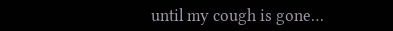until my cough is gone…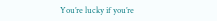You’re lucky if you’re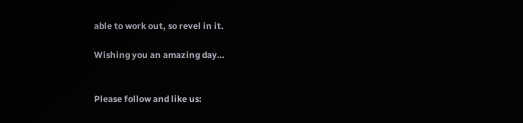able to work out, so revel in it.

Wishing you an amazing day…


Please follow and like us: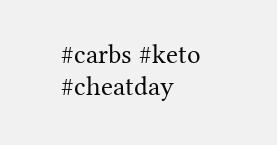#carbs #keto #cheatday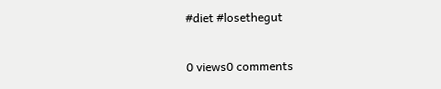#diet #losethegut

0 views0 comments